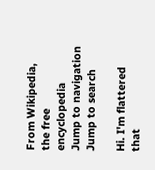From Wikipedia, the free encyclopedia
Jump to navigation Jump to search

Hi. I'm flattered that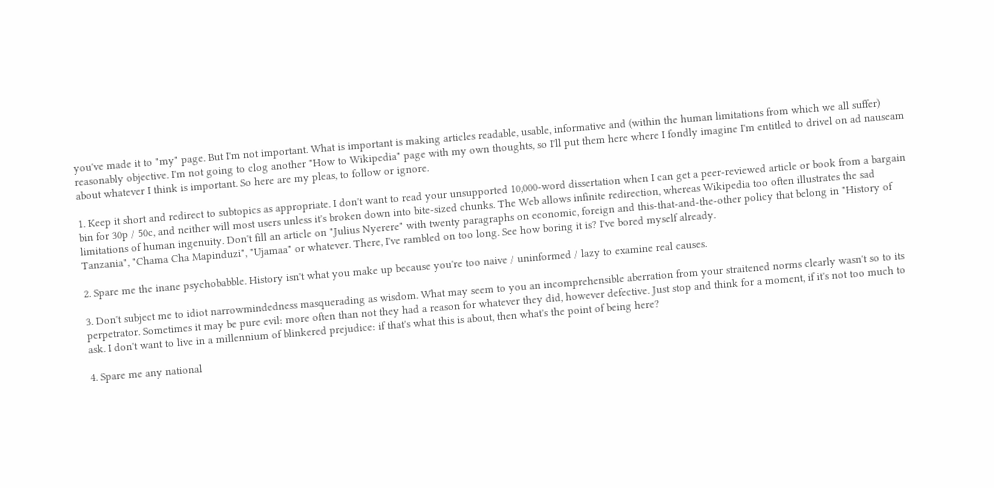you've made it to "my" page. But I'm not important. What is important is making articles readable, usable, informative and (within the human limitations from which we all suffer) reasonably objective. I'm not going to clog another "How to Wikipedia" page with my own thoughts, so I'll put them here where I fondly imagine I'm entitled to drivel on ad nauseam about whatever I think is important. So here are my pleas, to follow or ignore.

1. Keep it short and redirect to subtopics as appropriate. I don't want to read your unsupported 10,000-word dissertation when I can get a peer-reviewed article or book from a bargain bin for 30p / 50c, and neither will most users unless it's broken down into bite-sized chunks. The Web allows infinite redirection, whereas Wikipedia too often illustrates the sad limitations of human ingenuity. Don't fill an article on "Julius Nyerere" with twenty paragraphs on economic, foreign and this-that-and-the-other policy that belong in "History of Tanzania", "Chama Cha Mapinduzi", "Ujamaa" or whatever. There, I've rambled on too long. See how boring it is? I've bored myself already.

2. Spare me the inane psychobabble. History isn't what you make up because you're too naive / uninformed / lazy to examine real causes.

3. Don't subject me to idiot narrowmindedness masquerading as wisdom. What may seem to you an incomprehensible aberration from your straitened norms clearly wasn't so to its perpetrator. Sometimes it may be pure evil: more often than not they had a reason for whatever they did, however defective. Just stop and think for a moment, if it's not too much to ask. I don't want to live in a millennium of blinkered prejudice: if that's what this is about, then what's the point of being here?

4. Spare me any national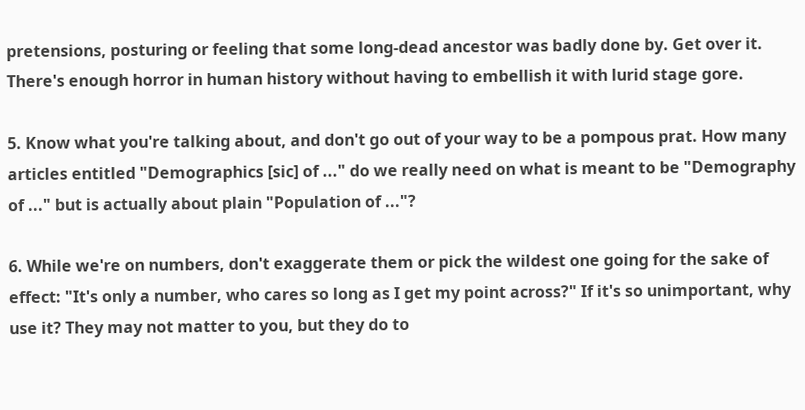pretensions, posturing or feeling that some long-dead ancestor was badly done by. Get over it. There's enough horror in human history without having to embellish it with lurid stage gore.

5. Know what you're talking about, and don't go out of your way to be a pompous prat. How many articles entitled "Demographics [sic] of ..." do we really need on what is meant to be "Demography of ..." but is actually about plain "Population of ..."?

6. While we're on numbers, don't exaggerate them or pick the wildest one going for the sake of effect: "It's only a number, who cares so long as I get my point across?" If it's so unimportant, why use it? They may not matter to you, but they do to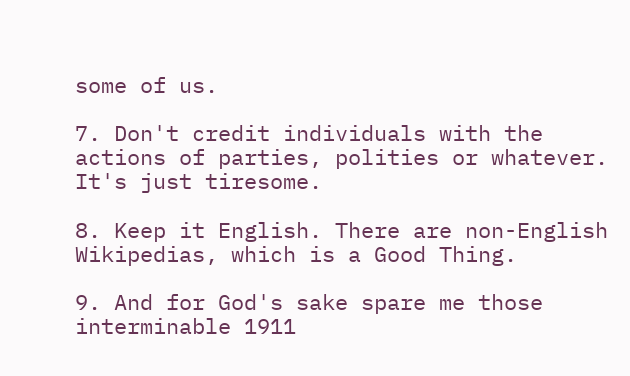some of us.

7. Don't credit individuals with the actions of parties, polities or whatever. It's just tiresome.

8. Keep it English. There are non-English Wikipedias, which is a Good Thing.

9. And for God's sake spare me those interminable 1911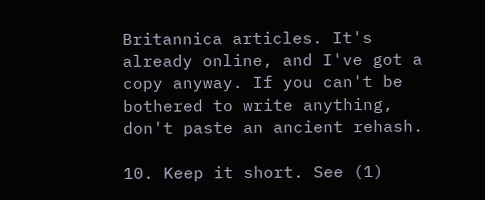Britannica articles. It's already online, and I've got a copy anyway. If you can't be bothered to write anything, don't paste an ancient rehash.

10. Keep it short. See (1)